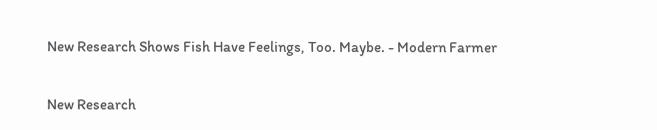New Research Shows Fish Have Feelings, Too. Maybe. - Modern Farmer

New Research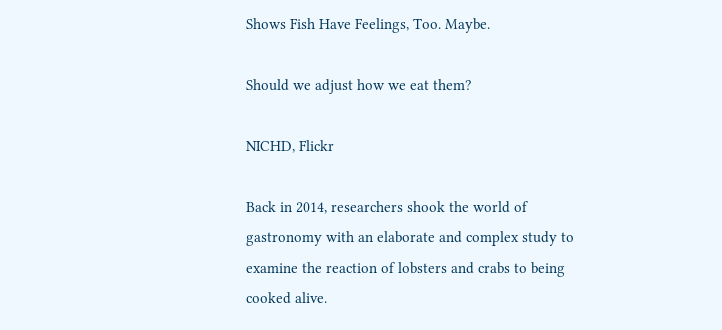Shows Fish Have Feelings, Too. Maybe.

Should we adjust how we eat them?

NICHD, Flickr

Back in 2014, researchers shook the world of gastronomy with an elaborate and complex study to examine the reaction of lobsters and crabs to being cooked alive.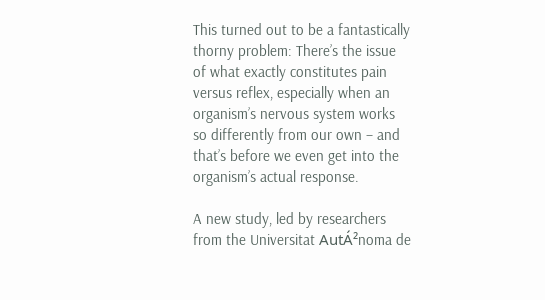This turned out to be a fantastically thorny problem: There’s the issue of what exactly constitutes pain versus reflex, especially when an organism’s nervous system works so differently from our own – and that’s before we even get into the organism’s actual response.

A new study, led by researchers from the Universitat AutÁ²noma de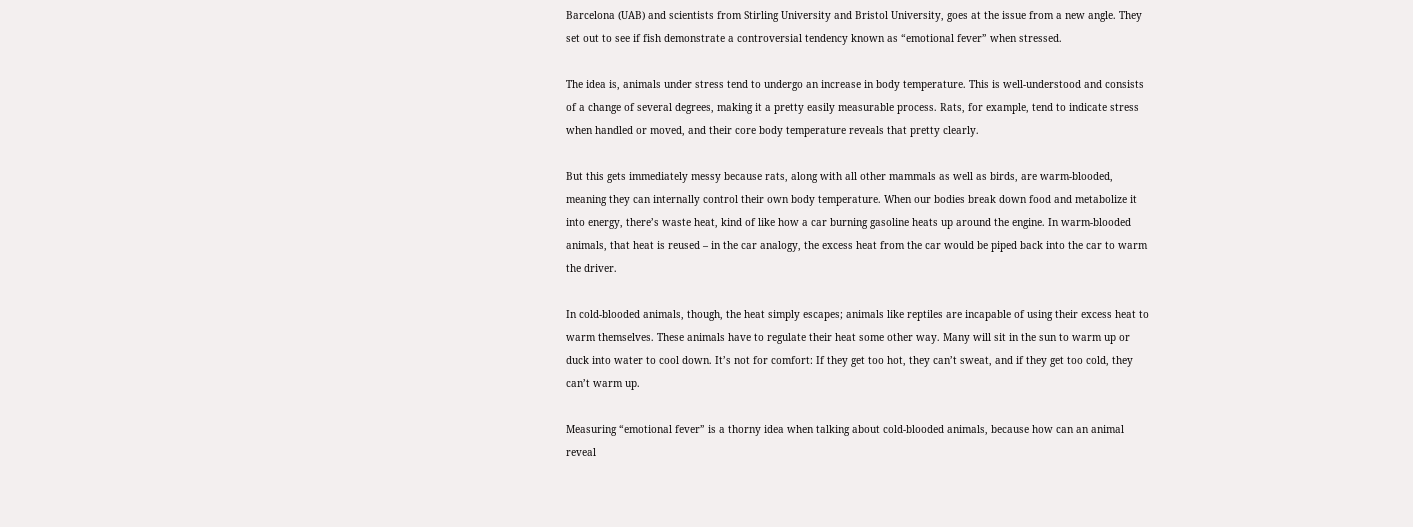Barcelona (UAB) and scientists from Stirling University and Bristol University, goes at the issue from a new angle. They set out to see if fish demonstrate a controversial tendency known as “emotional fever” when stressed.

The idea is, animals under stress tend to undergo an increase in body temperature. This is well-understood and consists of a change of several degrees, making it a pretty easily measurable process. Rats, for example, tend to indicate stress when handled or moved, and their core body temperature reveals that pretty clearly.

But this gets immediately messy because rats, along with all other mammals as well as birds, are warm-blooded, meaning they can internally control their own body temperature. When our bodies break down food and metabolize it into energy, there’s waste heat, kind of like how a car burning gasoline heats up around the engine. In warm-blooded animals, that heat is reused – in the car analogy, the excess heat from the car would be piped back into the car to warm the driver.

In cold-blooded animals, though, the heat simply escapes; animals like reptiles are incapable of using their excess heat to warm themselves. These animals have to regulate their heat some other way. Many will sit in the sun to warm up or duck into water to cool down. It’s not for comfort: If they get too hot, they can’t sweat, and if they get too cold, they can’t warm up.

Measuring “emotional fever” is a thorny idea when talking about cold-blooded animals, because how can an animal reveal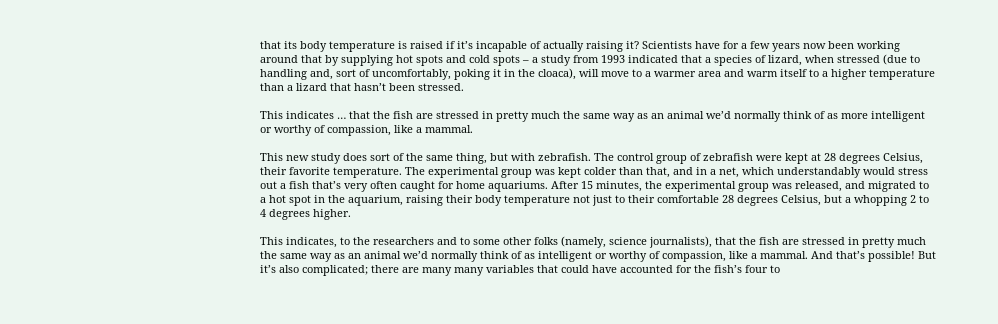that its body temperature is raised if it’s incapable of actually raising it? Scientists have for a few years now been working around that by supplying hot spots and cold spots – a study from 1993 indicated that a species of lizard, when stressed (due to handling and, sort of uncomfortably, poking it in the cloaca), will move to a warmer area and warm itself to a higher temperature than a lizard that hasn’t been stressed.

This indicates … that the fish are stressed in pretty much the same way as an animal we’d normally think of as more intelligent or worthy of compassion, like a mammal.

This new study does sort of the same thing, but with zebrafish. The control group of zebrafish were kept at 28 degrees Celsius, their favorite temperature. The experimental group was kept colder than that, and in a net, which understandably would stress out a fish that’s very often caught for home aquariums. After 15 minutes, the experimental group was released, and migrated to a hot spot in the aquarium, raising their body temperature not just to their comfortable 28 degrees Celsius, but a whopping 2 to 4 degrees higher.

This indicates, to the researchers and to some other folks (namely, science journalists), that the fish are stressed in pretty much the same way as an animal we’d normally think of as intelligent or worthy of compassion, like a mammal. And that’s possible! But it’s also complicated; there are many many variables that could have accounted for the fish’s four to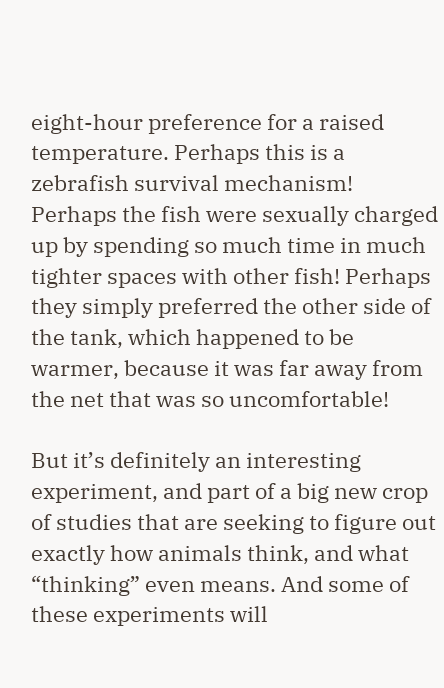eight-hour preference for a raised temperature. Perhaps this is a zebrafish survival mechanism! Perhaps the fish were sexually charged up by spending so much time in much tighter spaces with other fish! Perhaps they simply preferred the other side of the tank, which happened to be warmer, because it was far away from the net that was so uncomfortable!

But it’s definitely an interesting experiment, and part of a big new crop of studies that are seeking to figure out exactly how animals think, and what “thinking” even means. And some of these experiments will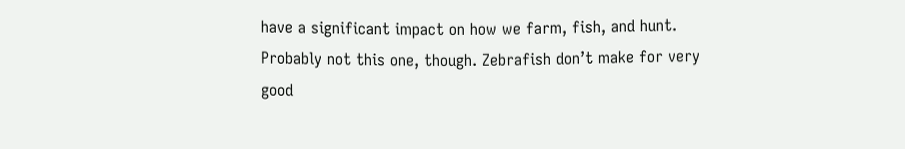have a significant impact on how we farm, fish, and hunt. Probably not this one, though. Zebrafish don’t make for very good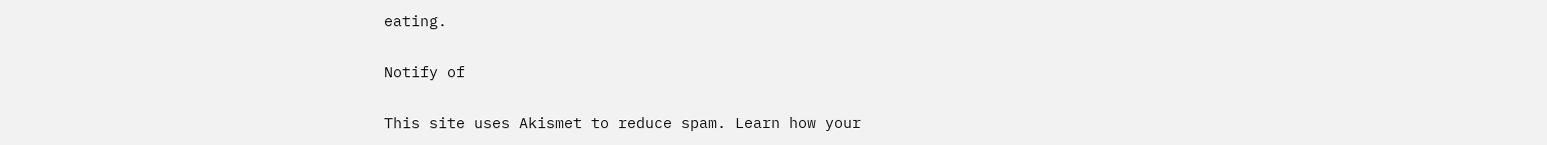eating.

Notify of

This site uses Akismet to reduce spam. Learn how your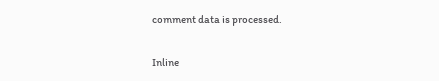comment data is processed.

Inline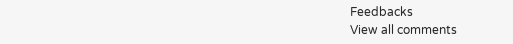Feedbacks
View all comments